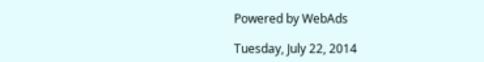Powered by WebAds

Tuesday, July 22, 2014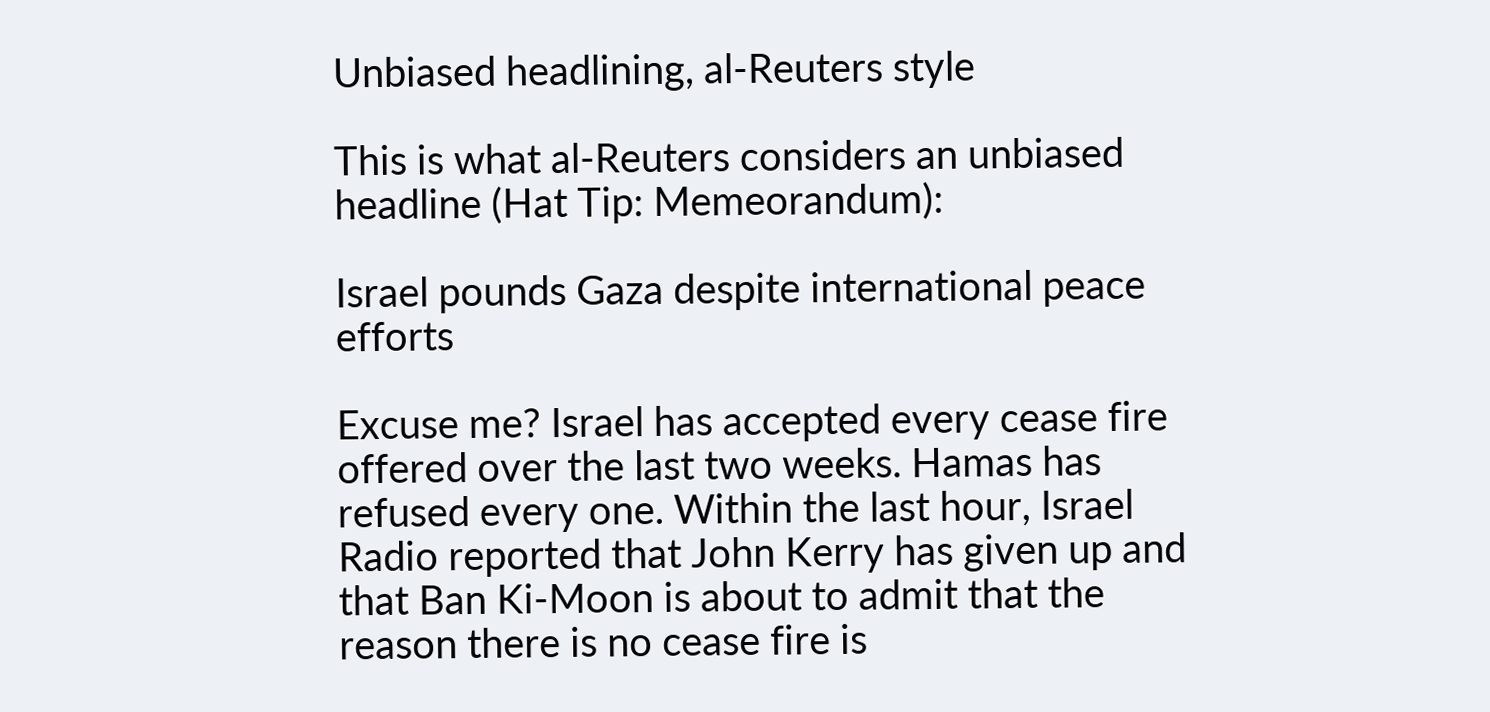Unbiased headlining, al-Reuters style

This is what al-Reuters considers an unbiased headline (Hat Tip: Memeorandum):

Israel pounds Gaza despite international peace efforts

Excuse me? Israel has accepted every cease fire offered over the last two weeks. Hamas has refused every one. Within the last hour, Israel Radio reported that John Kerry has given up and that Ban Ki-Moon is about to admit that the reason there is no cease fire is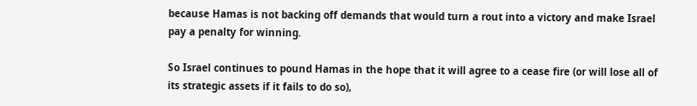because Hamas is not backing off demands that would turn a rout into a victory and make Israel pay a penalty for winning.

So Israel continues to pound Hamas in the hope that it will agree to a cease fire (or will lose all of its strategic assets if it fails to do so),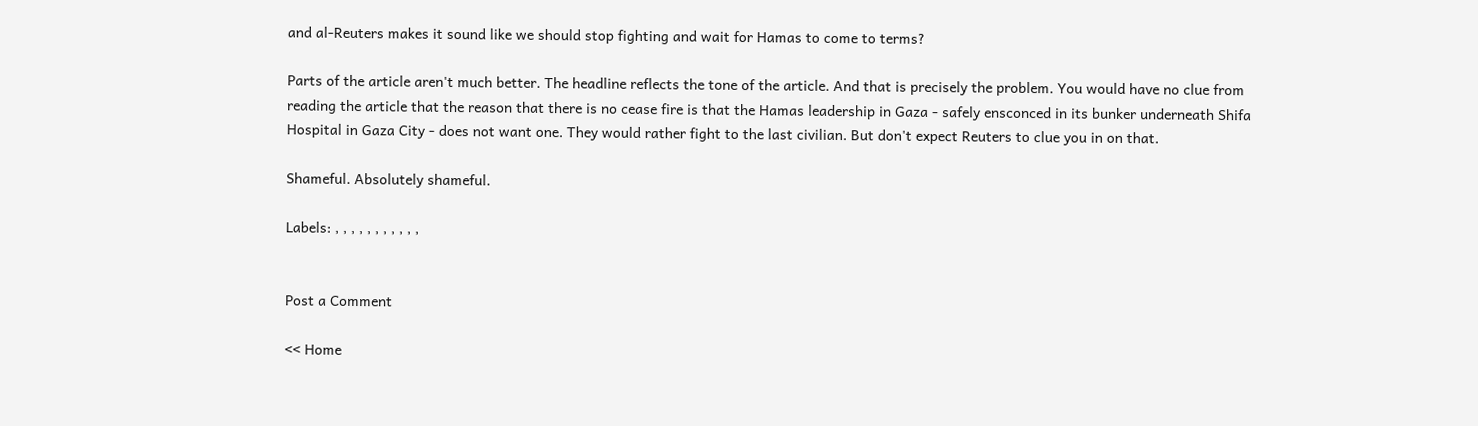and al-Reuters makes it sound like we should stop fighting and wait for Hamas to come to terms?

Parts of the article aren't much better. The headline reflects the tone of the article. And that is precisely the problem. You would have no clue from reading the article that the reason that there is no cease fire is that the Hamas leadership in Gaza - safely ensconced in its bunker underneath Shifa Hospital in Gaza City - does not want one. They would rather fight to the last civilian. But don't expect Reuters to clue you in on that.

Shameful. Absolutely shameful.

Labels: , , , , , , , , , , ,


Post a Comment

<< Home